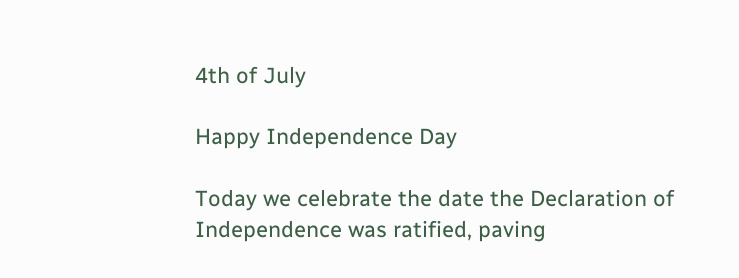4th of July

Happy Independence Day

Today we celebrate the date the Declaration of Independence was ratified, paving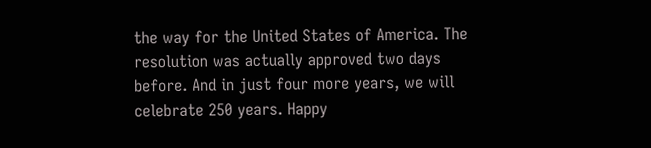the way for the United States of America. The resolution was actually approved two days before. And in just four more years, we will celebrate 250 years. Happy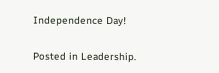Independence Day!

Posted in Leadership.